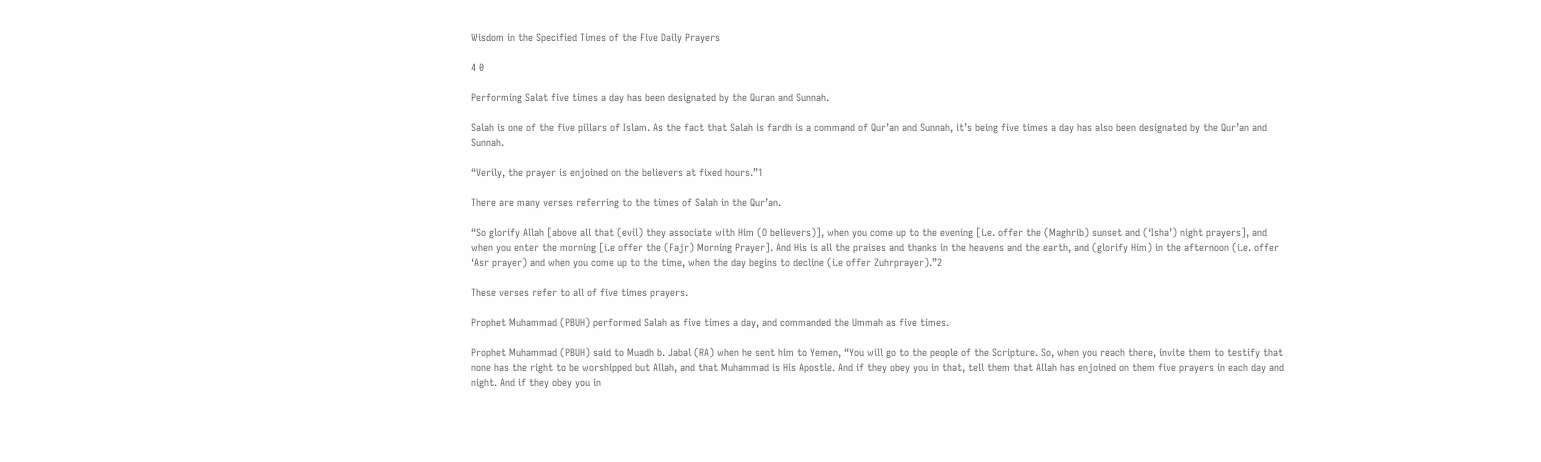Wisdom in the Specified Times of the Five Daily Prayers

4 0

Performing Salat five times a day has been designated by the Quran and Sunnah.

Salah is one of the five pillars of Islam. As the fact that Salah is fardh is a command of Qur’an and Sunnah, it’s being five times a day has also been designated by the Qur’an and Sunnah.

“Verily, the prayer is enjoined on the believers at fixed hours.”1

There are many verses referring to the times of Salah in the Qur’an.

“So glorify Allah [above all that (evil) they associate with Him (O believers)], when you come up to the evening [i.e. offer the (Maghrib) sunset and (‘Isha’) night prayers], and when you enter the morning [i.e offer the (Fajr) Morning Prayer]. And His is all the praises and thanks in the heavens and the earth, and (glorify Him) in the afternoon (i.e. offer ‘Asr prayer) and when you come up to the time, when the day begins to decline (i.e offer Zuhrprayer).”2

These verses refer to all of five times prayers.

Prophet Muhammad (PBUH) performed Salah as five times a day, and commanded the Ummah as five times.

Prophet Muhammad (PBUH) said to Muadh b. Jabal (RA) when he sent him to Yemen, “You will go to the people of the Scripture. So, when you reach there, invite them to testify that none has the right to be worshipped but Allah, and that Muhammad is His Apostle. And if they obey you in that, tell them that Allah has enjoined on them five prayers in each day and night. And if they obey you in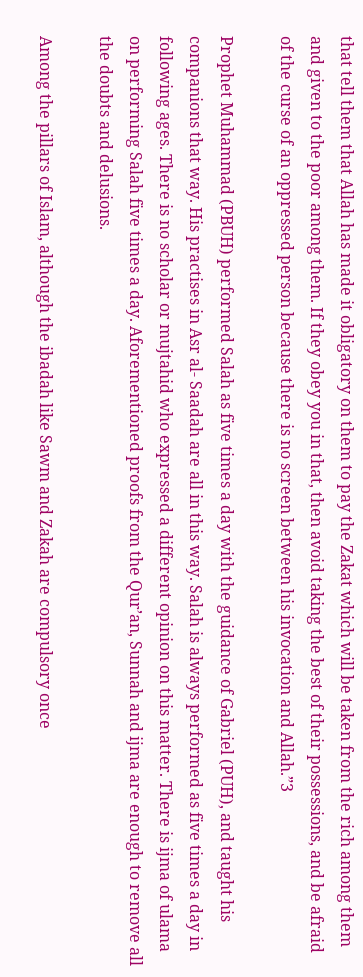that tell them that Allah has made it obligatory on them to pay the Zakat which will be taken from the rich among them and given to the poor among them. If they obey you in that, then avoid taking the best of their possessions, and be afraid of the curse of an oppressed person because there is no screen between his invocation and Allah.”3

Prophet Muhammad (PBUH) performed Salah as five times a day with the guidance of Gabriel (PUH), and taught his companions that way. His practises in Asr al- Saadah are all in this way. Salah is always performed as five times a day in following ages. There is no scholar or mujtahid who expressed a different opinion on this matter. There is ijma of ulama on performing Salah five times a day. Aforementioned proofs from the Qur’an, Sunnah and ijma are enough to remove all the doubts and delusions.

Among the pillars of Islam, although the ibadah like Sawm and Zakah are compulsory once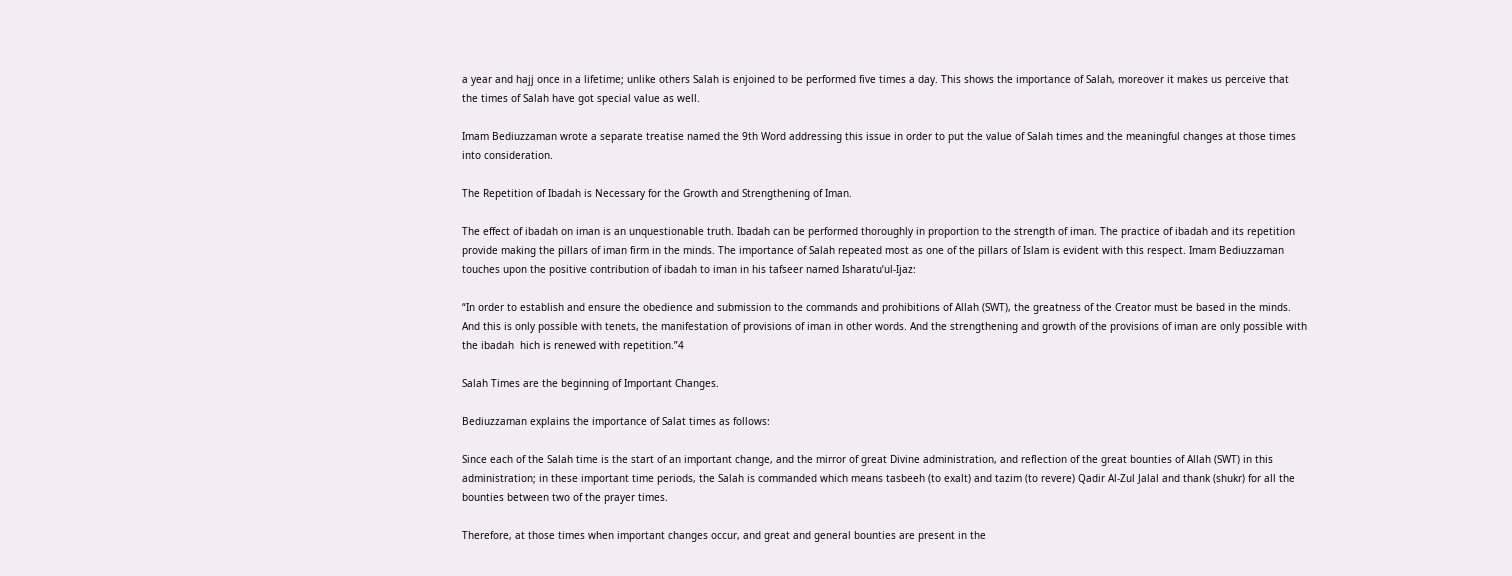a year and hajj once in a lifetime; unlike others Salah is enjoined to be performed five times a day. This shows the importance of Salah, moreover it makes us perceive that the times of Salah have got special value as well.

Imam Bediuzzaman wrote a separate treatise named the 9th Word addressing this issue in order to put the value of Salah times and the meaningful changes at those times into consideration.

The Repetition of Ibadah is Necessary for the Growth and Strengthening of Iman.

The effect of ibadah on iman is an unquestionable truth. Ibadah can be performed thoroughly in proportion to the strength of iman. The practice of ibadah and its repetition provide making the pillars of iman firm in the minds. The importance of Salah repeated most as one of the pillars of Islam is evident with this respect. Imam Bediuzzaman touches upon the positive contribution of ibadah to iman in his tafseer named Isharatu’ul-Ijaz:

“In order to establish and ensure the obedience and submission to the commands and prohibitions of Allah (SWT), the greatness of the Creator must be based in the minds. And this is only possible with tenets, the manifestation of provisions of iman in other words. And the strengthening and growth of the provisions of iman are only possible with the ibadah  hich is renewed with repetition.”4

Salah Times are the beginning of Important Changes.

Bediuzzaman explains the importance of Salat times as follows:

Since each of the Salah time is the start of an important change, and the mirror of great Divine administration, and reflection of the great bounties of Allah (SWT) in this administration; in these important time periods, the Salah is commanded which means tasbeeh (to exalt) and tazim (to revere) Qadir Al-Zul Jalal and thank (shukr) for all the bounties between two of the prayer times.

Therefore, at those times when important changes occur, and great and general bounties are present in the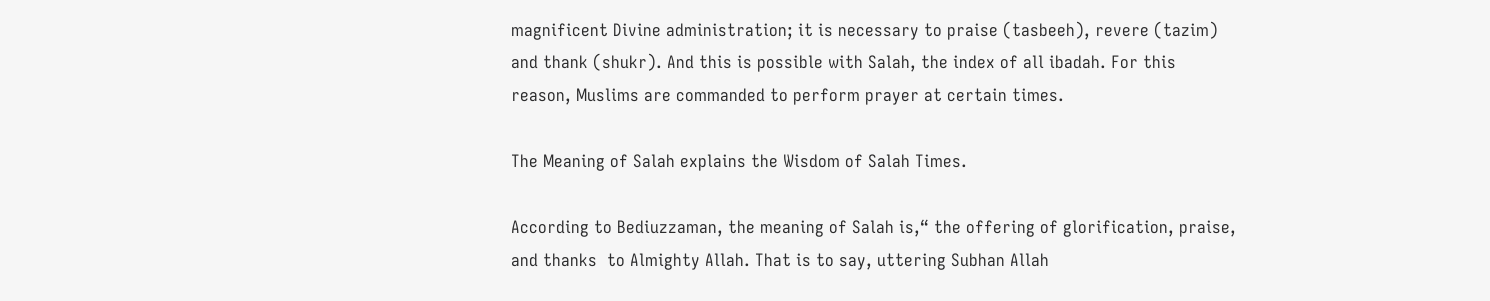magnificent Divine administration; it is necessary to praise (tasbeeh), revere (tazim) and thank (shukr). And this is possible with Salah, the index of all ibadah. For this reason, Muslims are commanded to perform prayer at certain times.

The Meaning of Salah explains the Wisdom of Salah Times.

According to Bediuzzaman, the meaning of Salah is,“ the offering of glorification, praise, and thanks  to Almighty Allah. That is to say, uttering Subhan Allah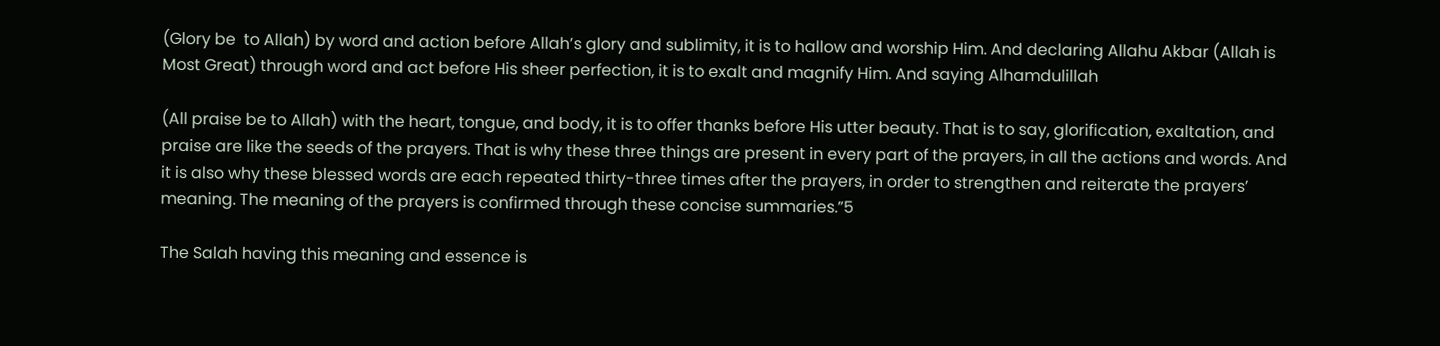(Glory be  to Allah) by word and action before Allah’s glory and sublimity, it is to hallow and worship Him. And declaring Allahu Akbar (Allah is Most Great) through word and act before His sheer perfection, it is to exalt and magnify Him. And saying Alhamdulillah

(All praise be to Allah) with the heart, tongue, and body, it is to offer thanks before His utter beauty. That is to say, glorification, exaltation, and praise are like the seeds of the prayers. That is why these three things are present in every part of the prayers, in all the actions and words. And it is also why these blessed words are each repeated thirty-three times after the prayers, in order to strengthen and reiterate the prayers’ meaning. The meaning of the prayers is confirmed through these concise summaries.”5

The Salah having this meaning and essence is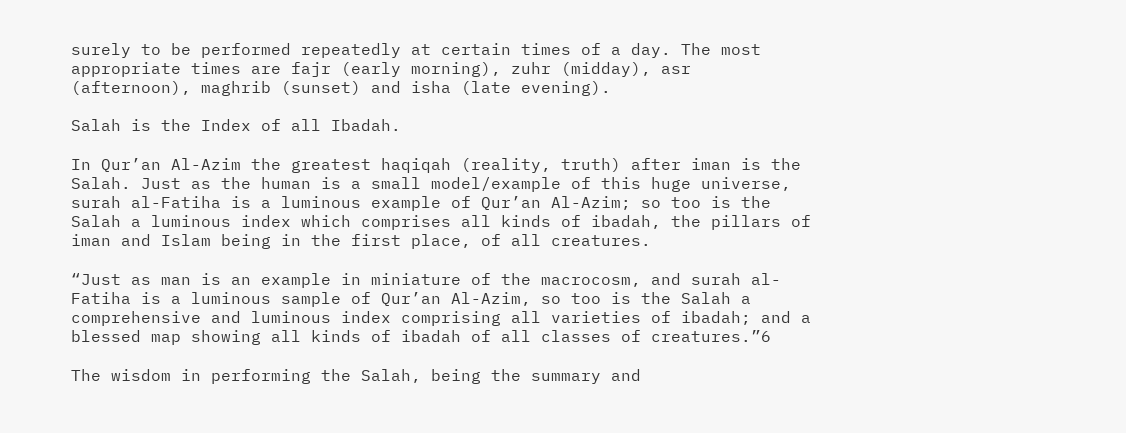surely to be performed repeatedly at certain times of a day. The most appropriate times are fajr (early morning), zuhr (midday), asr (afternoon), maghrib (sunset) and isha (late evening).

Salah is the Index of all Ibadah.

In Qur’an Al-Azim the greatest haqiqah (reality, truth) after iman is the Salah. Just as the human is a small model/example of this huge universe, surah al-Fatiha is a luminous example of Qur’an Al-Azim; so too is the Salah a luminous index which comprises all kinds of ibadah, the pillars of iman and Islam being in the first place, of all creatures.

“Just as man is an example in miniature of the macrocosm, and surah al-Fatiha is a luminous sample of Qur’an Al-Azim, so too is the Salah a comprehensive and luminous index comprising all varieties of ibadah; and a blessed map showing all kinds of ibadah of all classes of creatures.”6

The wisdom in performing the Salah, being the summary and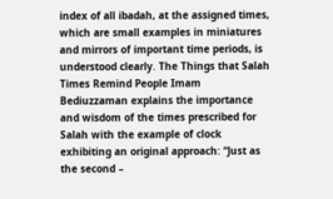index of all ibadah, at the assigned times,  which are small examples in miniatures and mirrors of important time periods, is understood clearly. The Things that Salah Times Remind People Imam Bediuzzaman explains the importance and wisdom of the times prescribed for Salah with the example of clock exhibiting an original approach: “Just as the second –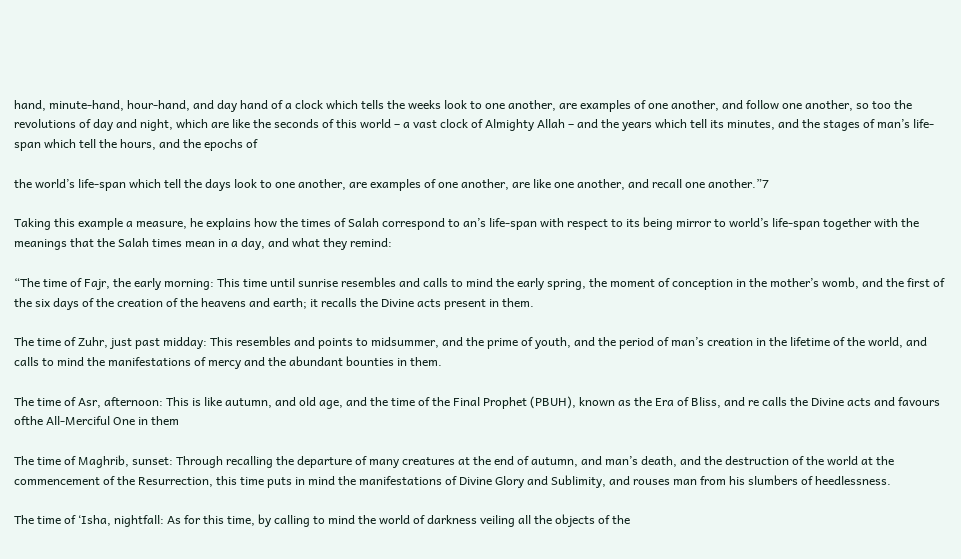hand, minute-hand, hour-hand, and day hand of a clock which tells the weeks look to one another, are examples of one another, and follow one another, so too the revolutions of day and night, which are like the seconds of this world – a vast clock of Almighty Allah – and the years which tell its minutes, and the stages of man’s life-span which tell the hours, and the epochs of

the world’s life-span which tell the days look to one another, are examples of one another, are like one another, and recall one another.”7

Taking this example a measure, he explains how the times of Salah correspond to an’s life-span with respect to its being mirror to world’s life-span together with the meanings that the Salah times mean in a day, and what they remind:

“The time of Fajr, the early morning: This time until sunrise resembles and calls to mind the early spring, the moment of conception in the mother’s womb, and the first of the six days of the creation of the heavens and earth; it recalls the Divine acts present in them.

The time of Zuhr, just past midday: This resembles and points to midsummer, and the prime of youth, and the period of man’s creation in the lifetime of the world, and calls to mind the manifestations of mercy and the abundant bounties in them.

The time of Asr, afternoon: This is like autumn, and old age, and the time of the Final Prophet (PBUH), known as the Era of Bliss, and re calls the Divine acts and favours ofthe All-Merciful One in them

The time of Maghrib, sunset: Through recalling the departure of many creatures at the end of autumn, and man’s death, and the destruction of the world at the commencement of the Resurrection, this time puts in mind the manifestations of Divine Glory and Sublimity, and rouses man from his slumbers of heedlessness.

The time of ‘Isha, nightfall: As for this time, by calling to mind the world of darkness veiling all the objects of the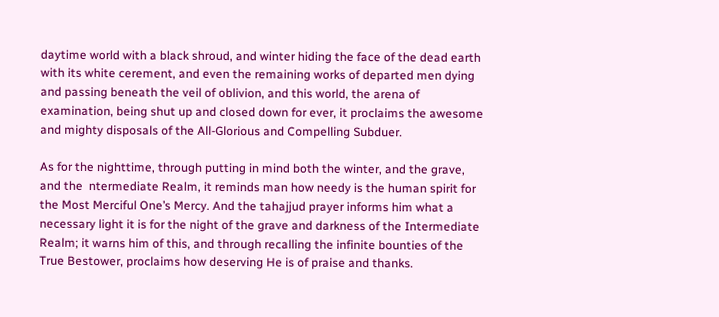daytime world with a black shroud, and winter hiding the face of the dead earth with its white cerement, and even the remaining works of departed men dying and passing beneath the veil of oblivion, and this world, the arena of examination, being shut up and closed down for ever, it proclaims the awesome and mighty disposals of the All-Glorious and Compelling Subduer.

As for the nighttime, through putting in mind both the winter, and the grave, and the  ntermediate Realm, it reminds man how needy is the human spirit for the Most Merciful One’s Mercy. And the tahajjud prayer informs him what a necessary light it is for the night of the grave and darkness of the Intermediate Realm; it warns him of this, and through recalling the infinite bounties of the True Bestower, proclaims how deserving He is of praise and thanks.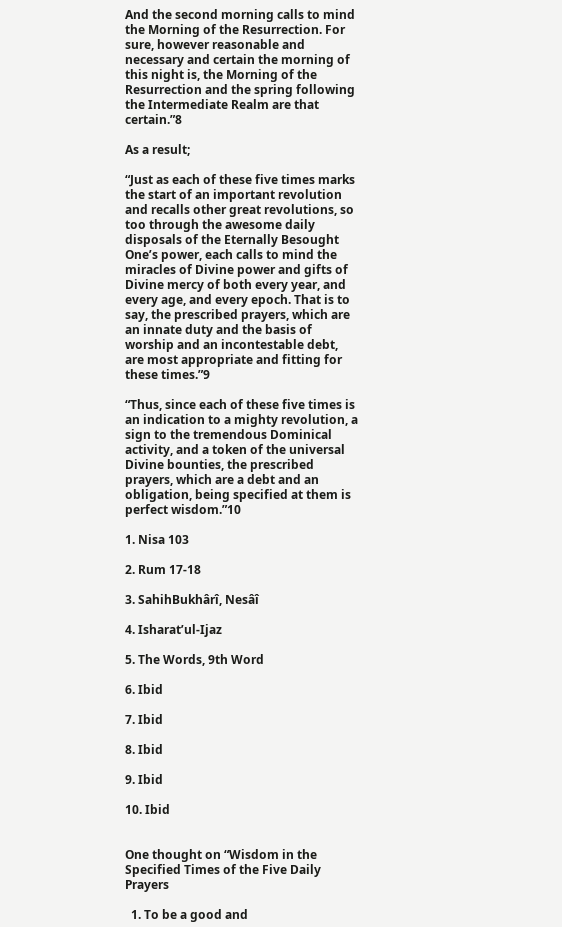And the second morning calls to mind the Morning of the Resurrection. For sure, however reasonable and necessary and certain the morning of this night is, the Morning of the Resurrection and the spring following the Intermediate Realm are that certain.”8

As a result;

“Just as each of these five times marks the start of an important revolution and recalls other great revolutions, so too through the awesome daily disposals of the Eternally Besought One’s power, each calls to mind the miracles of Divine power and gifts of Divine mercy of both every year, and every age, and every epoch. That is to say, the prescribed prayers, which are an innate duty and the basis of worship and an incontestable debt, are most appropriate and fitting for these times.”9

“Thus, since each of these five times is an indication to a mighty revolution, a sign to the tremendous Dominical activity, and a token of the universal Divine bounties, the prescribed prayers, which are a debt and an obligation, being specified at them is perfect wisdom.”10

1. Nisa 103

2. Rum 17-18

3. SahihBukhârî, Nesâî

4. Isharat’ul-Ijaz

5. The Words, 9th Word

6. Ibid

7. Ibid

8. Ibid

9. Ibid

10. Ibid


One thought on “Wisdom in the Specified Times of the Five Daily Prayers

  1. To be a good and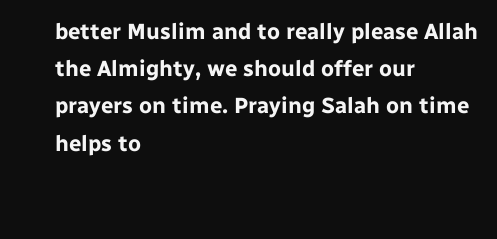better Muslim and to really please Allah the Almighty, we should offer our prayers on time. Praying Salah on time helps to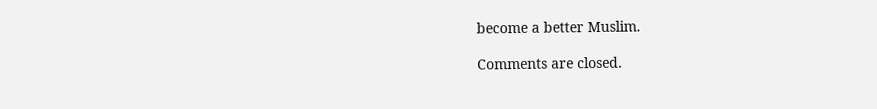become a better Muslim.

Comments are closed.